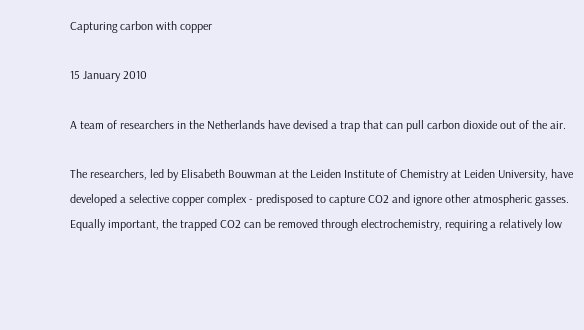Capturing carbon with copper

15 January 2010

A team of researchers in the Netherlands have devised a trap that can pull carbon dioxide out of the air.

The researchers, led by Elisabeth Bouwman at the Leiden Institute of Chemistry at Leiden University, have developed a selective copper complex - predisposed to capture CO2 and ignore other atmospheric gasses. Equally important, the trapped CO2 can be removed through electrochemistry, requiring a relatively low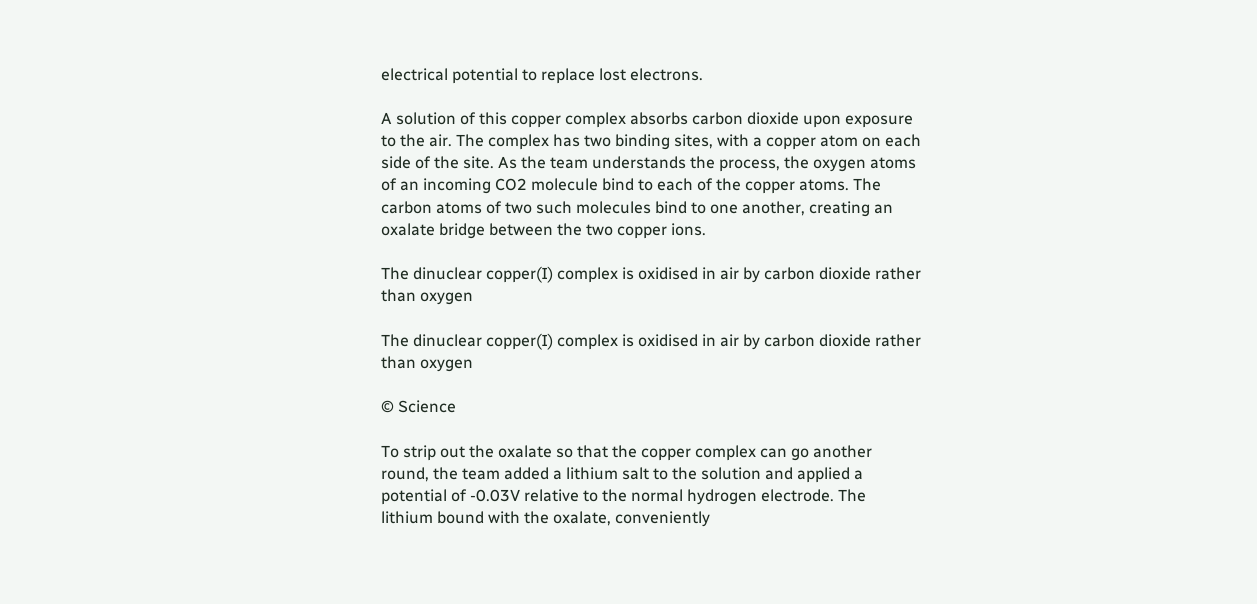electrical potential to replace lost electrons.

A solution of this copper complex absorbs carbon dioxide upon exposure to the air. The complex has two binding sites, with a copper atom on each side of the site. As the team understands the process, the oxygen atoms of an incoming CO2 molecule bind to each of the copper atoms. The carbon atoms of two such molecules bind to one another, creating an oxalate bridge between the two copper ions.

The dinuclear copper(I) complex is oxidised in air by carbon dioxide rather than oxygen

The dinuclear copper(I) complex is oxidised in air by carbon dioxide rather than oxygen

© Science

To strip out the oxalate so that the copper complex can go another round, the team added a lithium salt to the solution and applied a potential of -0.03V relative to the normal hydrogen electrode. The lithium bound with the oxalate, conveniently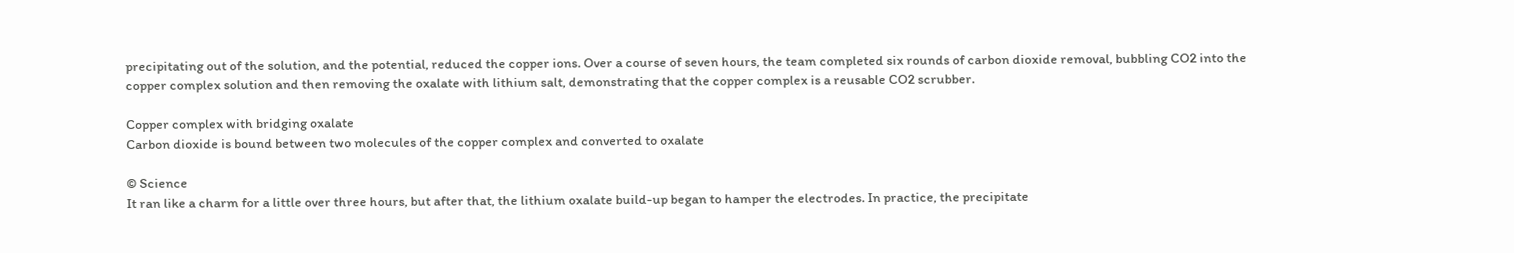precipitating out of the solution, and the potential, reduced the copper ions. Over a course of seven hours, the team completed six rounds of carbon dioxide removal, bubbling CO2 into the copper complex solution and then removing the oxalate with lithium salt, demonstrating that the copper complex is a reusable CO2 scrubber.

Copper complex with bridging oxalate
Carbon dioxide is bound between two molecules of the copper complex and converted to oxalate

© Science
It ran like a charm for a little over three hours, but after that, the lithium oxalate build-up began to hamper the electrodes. In practice, the precipitate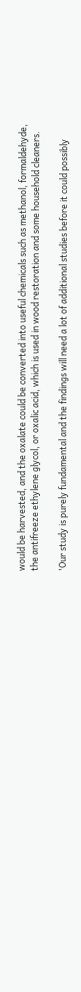would be harvested, and the oxalate could be converted into useful chemicals such as methanol, formaldehyde, the antifreeze ethylene glycol, or oxalic acid, which is used in wood restoration and some household cleaners.

'Our study is purely fundamental and the findings will need a lot of additional studies before it could possibly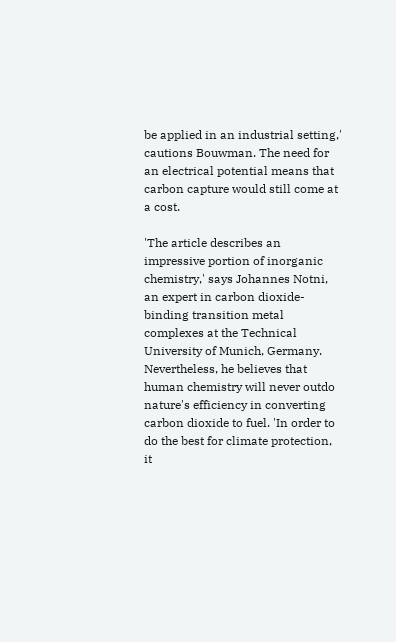be applied in an industrial setting,' cautions Bouwman. The need for an electrical potential means that carbon capture would still come at a cost.

'The article describes an impressive portion of inorganic chemistry,' says Johannes Notni, an expert in carbon dioxide-binding transition metal complexes at the Technical University of Munich, Germany. Nevertheless, he believes that human chemistry will never outdo nature's efficiency in converting carbon dioxide to fuel. 'In order to do the best for climate protection, it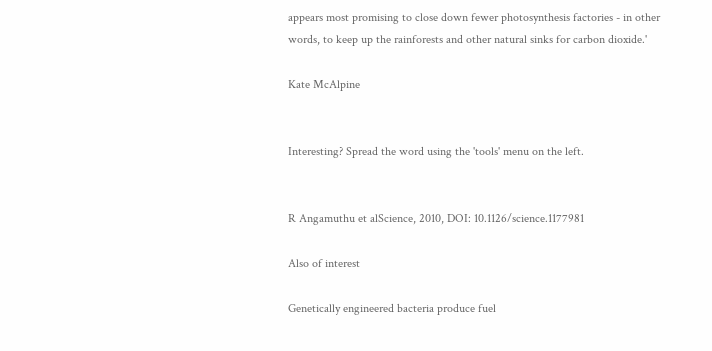appears most promising to close down fewer photosynthesis factories - in other words, to keep up the rainforests and other natural sinks for carbon dioxide.'

Kate McAlpine


Interesting? Spread the word using the 'tools' menu on the left.


R Angamuthu et alScience, 2010, DOI: 10.1126/science.1177981

Also of interest

Genetically engineered bacteria produce fuel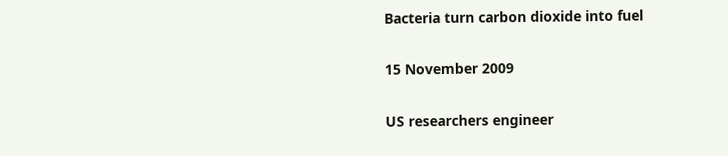Bacteria turn carbon dioxide into fuel

15 November 2009

US researchers engineer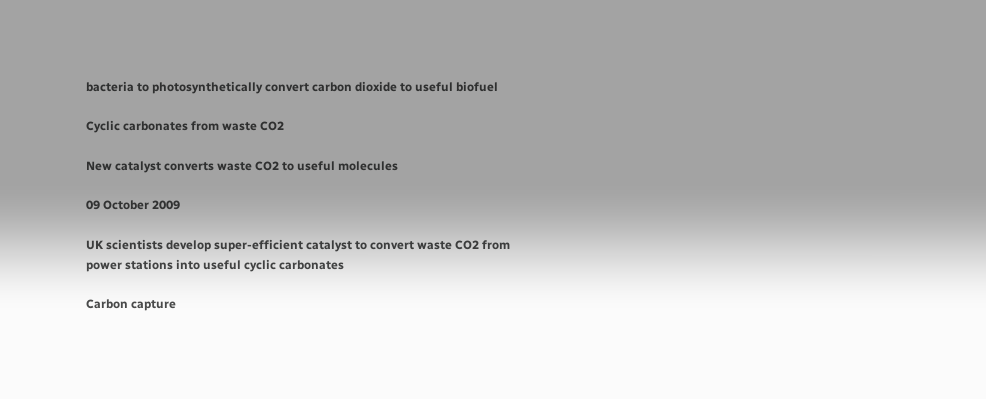bacteria to photosynthetically convert carbon dioxide to useful biofuel

Cyclic carbonates from waste CO2

New catalyst converts waste CO2 to useful molecules

09 October 2009

UK scientists develop super-efficient catalyst to convert waste CO2 from power stations into useful cyclic carbonates

Carbon capture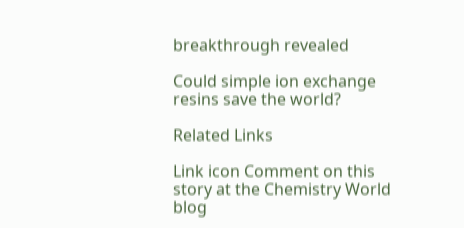breakthrough revealed

Could simple ion exchange resins save the world?

Related Links

Link icon Comment on this story at the Chemistry World blog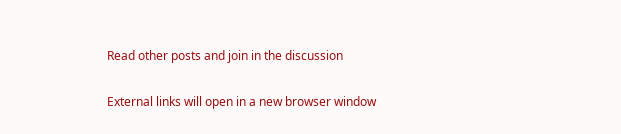Read other posts and join in the discussion

External links will open in a new browser window